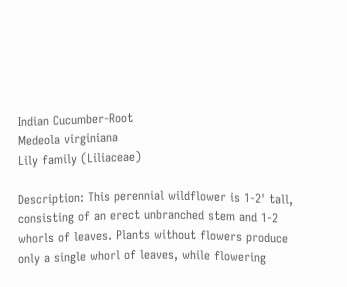Indian Cucumber-Root
Medeola virginiana
Lily family (Liliaceae)

Description: This perennial wildflower is 1-2' tall, consisting of an erect unbranched stem and 1-2 whorls of leaves. Plants without flowers produce only a single whorl of leaves, while flowering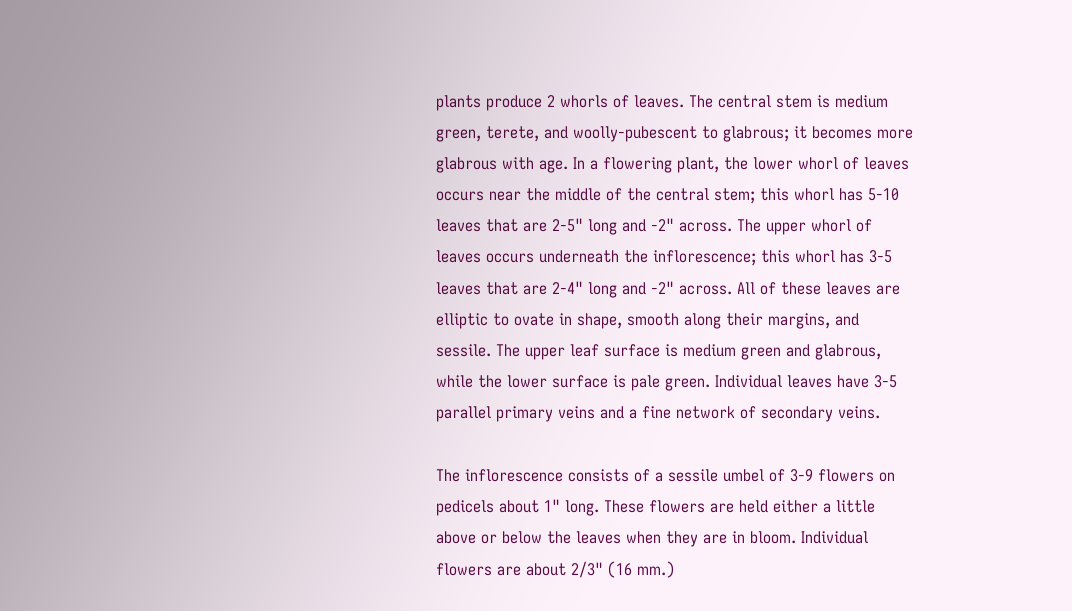plants produce 2 whorls of leaves. The central stem is medium green, terete, and woolly-pubescent to glabrous; it becomes more glabrous with age. In a flowering plant, the lower whorl of leaves occurs near the middle of the central stem; this whorl has 5-10 leaves that are 2-5" long and -2" across. The upper whorl of leaves occurs underneath the inflorescence; this whorl has 3-5 leaves that are 2-4" long and -2" across. All of these leaves are elliptic to ovate in shape, smooth along their margins, and sessile. The upper leaf surface is medium green and glabrous, while the lower surface is pale green. Individual leaves have 3-5 parallel primary veins and a fine network of secondary veins.

The inflorescence consists of a sessile umbel of 3-9 flowers on pedicels about 1" long. These flowers are held either a little above or below the leaves when they are in bloom. Individual flowers are about 2/3" (16 mm.)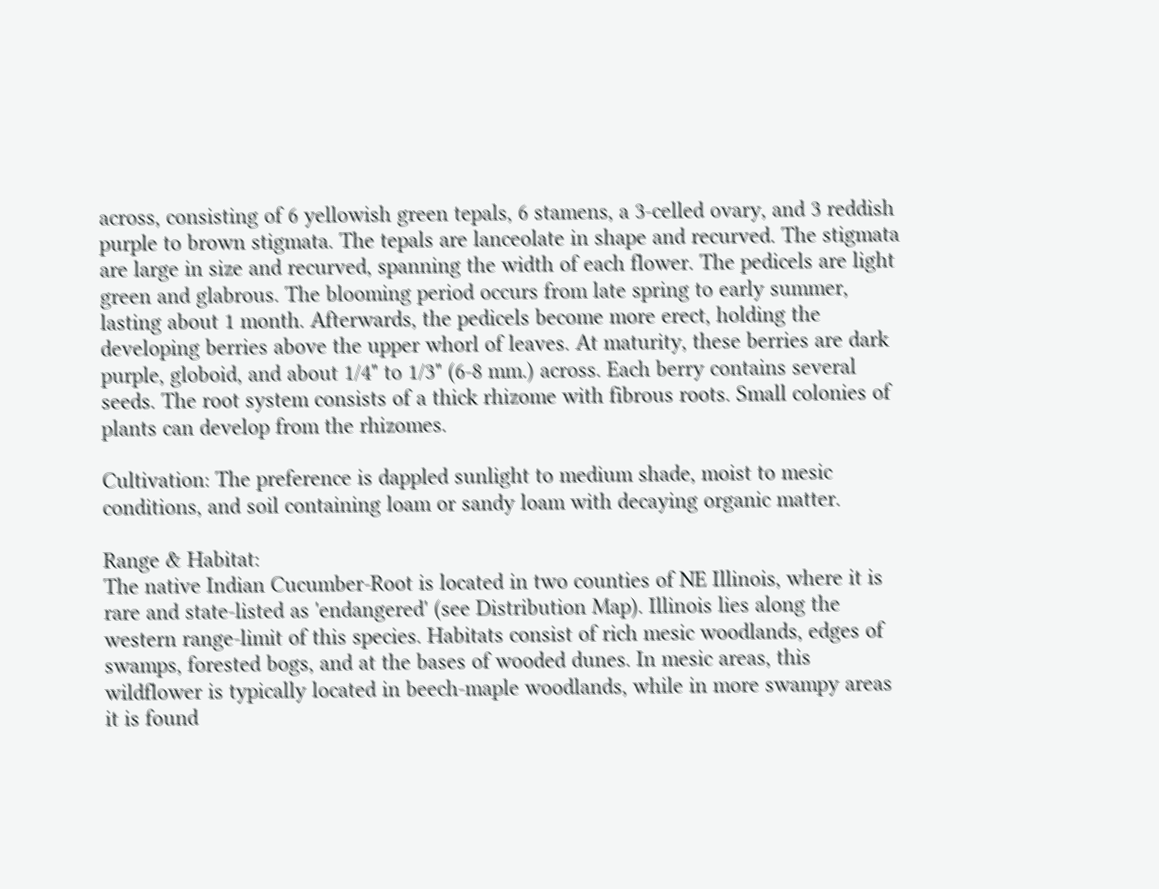across, consisting of 6 yellowish green tepals, 6 stamens, a 3-celled ovary, and 3 reddish purple to brown stigmata. The tepals are lanceolate in shape and recurved. The stigmata are large in size and recurved, spanning the width of each flower. The pedicels are light green and glabrous. The blooming period occurs from late spring to early summer, lasting about 1 month. Afterwards, the pedicels become more erect, holding the developing berries above the upper whorl of leaves. At maturity, these berries are dark purple, globoid, and about 1/4" to 1/3" (6-8 mm.) across. Each berry contains several seeds. The root system consists of a thick rhizome with fibrous roots. Small colonies of plants can develop from the rhizomes.

Cultivation: The preference is dappled sunlight to medium shade, moist to mesic conditions, and soil containing loam or sandy loam with decaying organic matter.

Range & Habitat:
The native Indian Cucumber-Root is located in two counties of NE Illinois, where it is rare and state-listed as 'endangered' (see Distribution Map). Illinois lies along the western range-limit of this species. Habitats consist of rich mesic woodlands, edges of swamps, forested bogs, and at the bases of wooded dunes. In mesic areas, this wildflower is typically located in beech-maple woodlands, while in more swampy areas it is found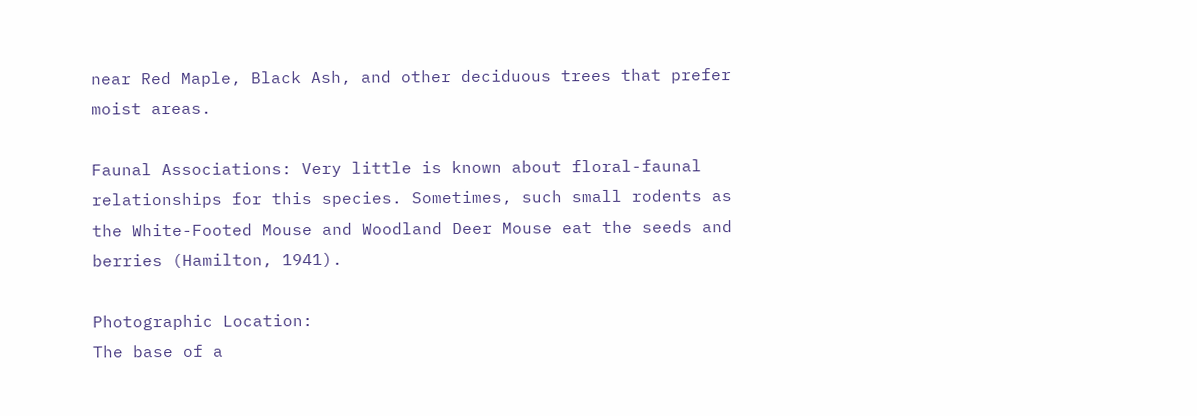near Red Maple, Black Ash, and other deciduous trees that prefer moist areas.

Faunal Associations: Very little is known about floral-faunal relationships for this species. Sometimes, such small rodents as the White-Footed Mouse and Woodland Deer Mouse eat the seeds and berries (Hamilton, 1941).

Photographic Location:
The base of a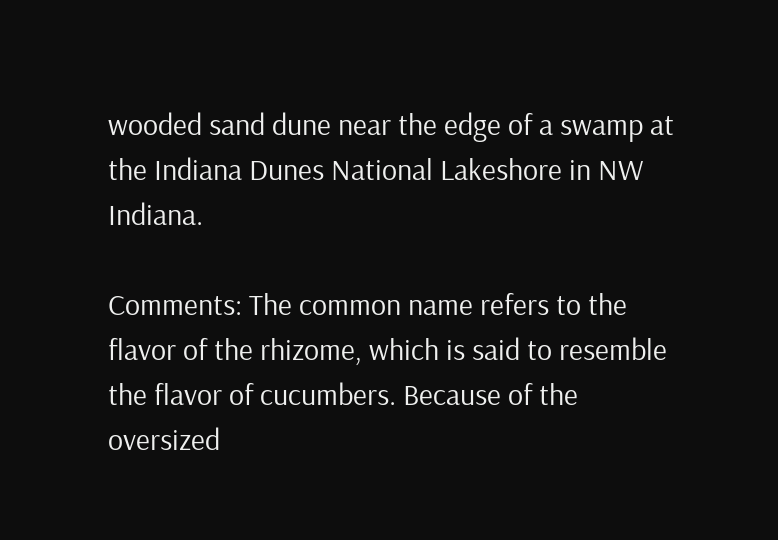wooded sand dune near the edge of a swamp at the Indiana Dunes National Lakeshore in NW Indiana.

Comments: The common name refers to the flavor of the rhizome, which is said to resemble the flavor of cucumbers. Because of the oversized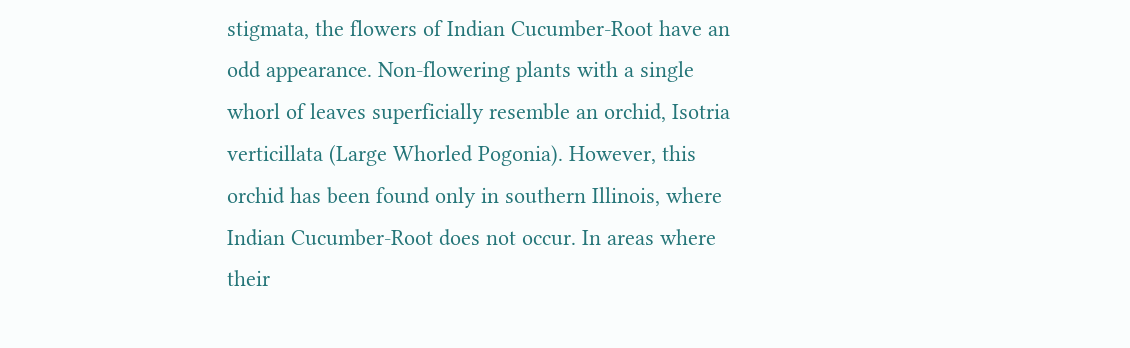stigmata, the flowers of Indian Cucumber-Root have an odd appearance. Non-flowering plants with a single whorl of leaves superficially resemble an orchid, Isotria verticillata (Large Whorled Pogonia). However, this orchid has been found only in southern Illinois, where Indian Cucumber-Root does not occur. In areas where their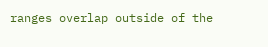ranges overlap outside of the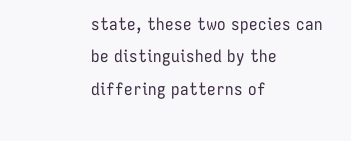state, these two species can be distinguished by the differing patterns of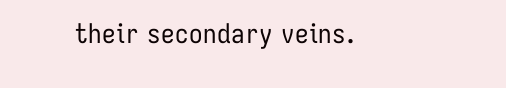their secondary veins.